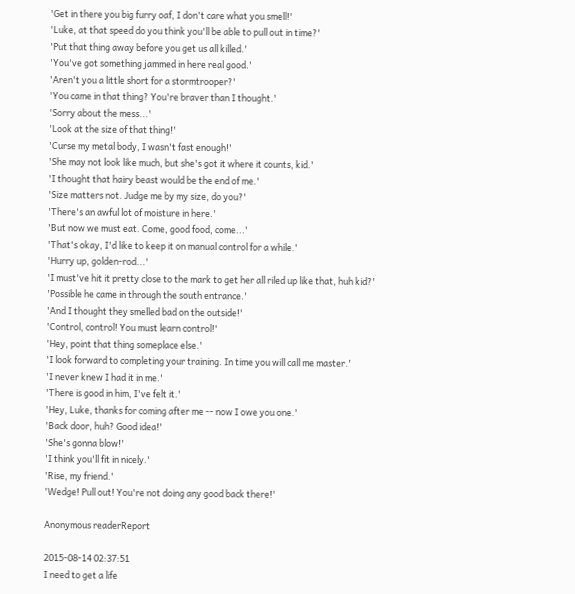'Get in there you big furry oaf, I don't care what you smell!'
'Luke, at that speed do you think you'll be able to pull out in time?'
'Put that thing away before you get us all killed.'
'You've got something jammed in here real good.'
'Aren't you a little short for a stormtrooper?'
'You came in that thing? You're braver than I thought.'
'Sorry about the mess...'
'Look at the size of that thing!'
'Curse my metal body, I wasn't fast enough!'
'She may not look like much, but she's got it where it counts, kid.'
'I thought that hairy beast would be the end of me.'
'Size matters not. Judge me by my size, do you?'
'There's an awful lot of moisture in here.'
'But now we must eat. Come, good food, come...'
'That's okay, I'd like to keep it on manual control for a while.'
'Hurry up, golden-rod...'
'I must've hit it pretty close to the mark to get her all riled up like that, huh kid?'
'Possible he came in through the south entrance.'
'And I thought they smelled bad on the outside!'
'Control, control! You must learn control!'
'Hey, point that thing someplace else.'
'I look forward to completing your training. In time you will call me master.'
'I never knew I had it in me.'
'There is good in him, I've felt it.'
'Hey, Luke, thanks for coming after me -- now I owe you one.'
'Back door, huh? Good idea!'
'She's gonna blow!'
'I think you'll fit in nicely.'
'Rise, my friend.'
'Wedge! Pull out! You're not doing any good back there!'

Anonymous readerReport

2015-08-14 02:37:51
I need to get a life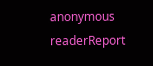anonymous readerReport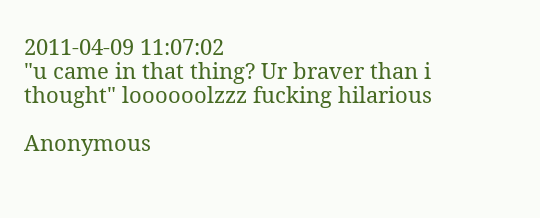2011-04-09 11:07:02
"u came in that thing? Ur braver than i thought" loooooolzzz fucking hilarious

Anonymous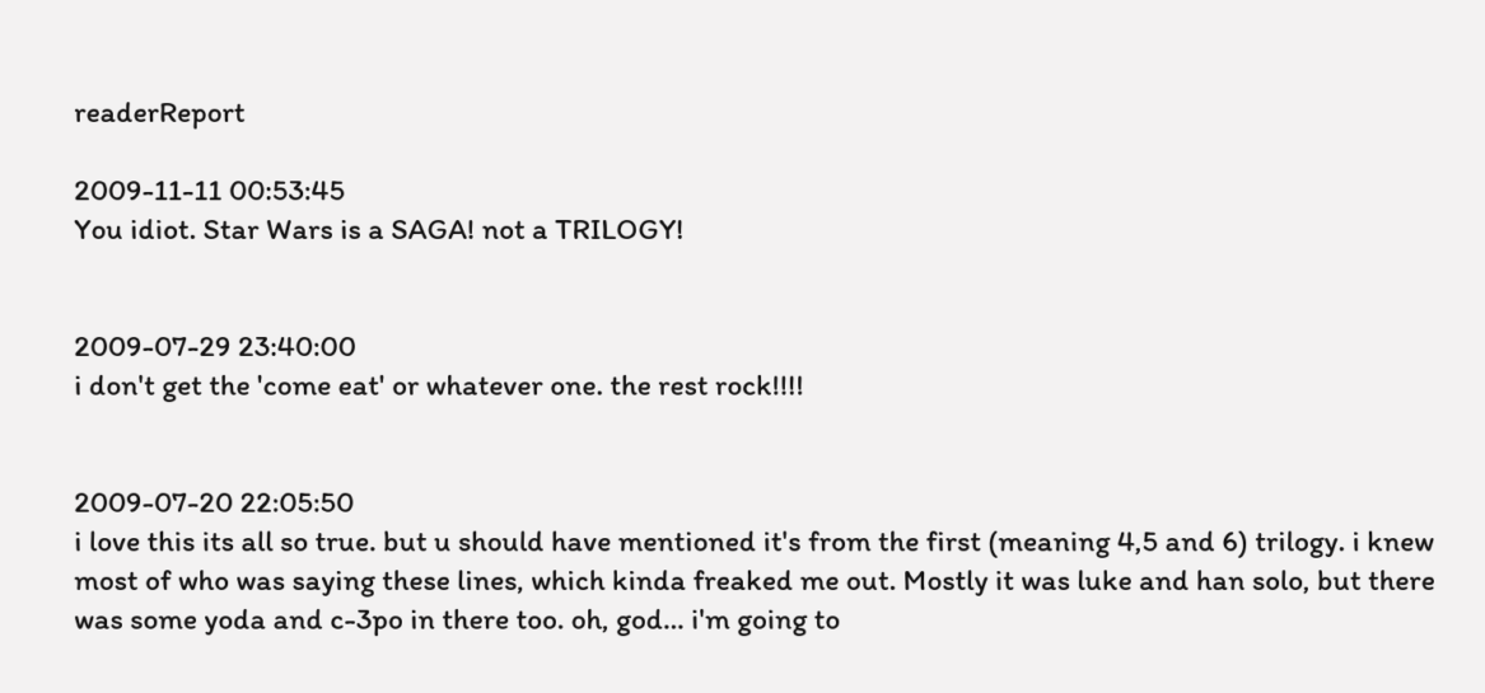readerReport

2009-11-11 00:53:45
You idiot. Star Wars is a SAGA! not a TRILOGY!


2009-07-29 23:40:00
i don't get the 'come eat' or whatever one. the rest rock!!!!


2009-07-20 22:05:50
i love this its all so true. but u should have mentioned it's from the first (meaning 4,5 and 6) trilogy. i knew most of who was saying these lines, which kinda freaked me out. Mostly it was luke and han solo, but there was some yoda and c-3po in there too. oh, god... i'm going to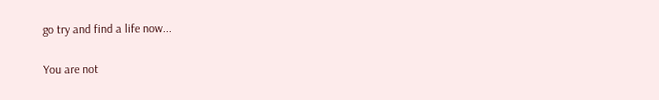go try and find a life now...

You are not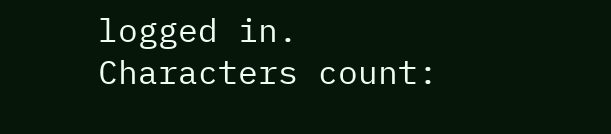logged in.
Characters count: